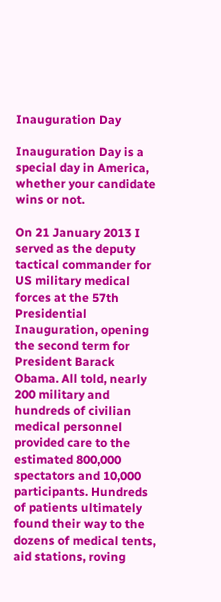Inauguration Day

Inauguration Day is a special day in America, whether your candidate wins or not.

On 21 January 2013 I served as the deputy tactical commander for US military medical forces at the 57th Presidential Inauguration, opening the second term for President Barack Obama. All told, nearly 200 military and hundreds of civilian medical personnel provided care to the estimated 800,000 spectators and 10,000 participants. Hundreds of patients ultimately found their way to the dozens of medical tents, aid stations, roving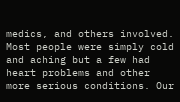medics, and others involved. Most people were simply cold and aching but a few had heart problems and other more serious conditions. Our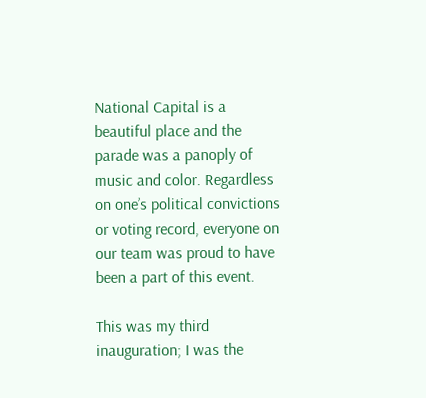National Capital is a beautiful place and the parade was a panoply of music and color. Regardless on one’s political convictions or voting record, everyone on our team was proud to have been a part of this event.

This was my third inauguration; I was the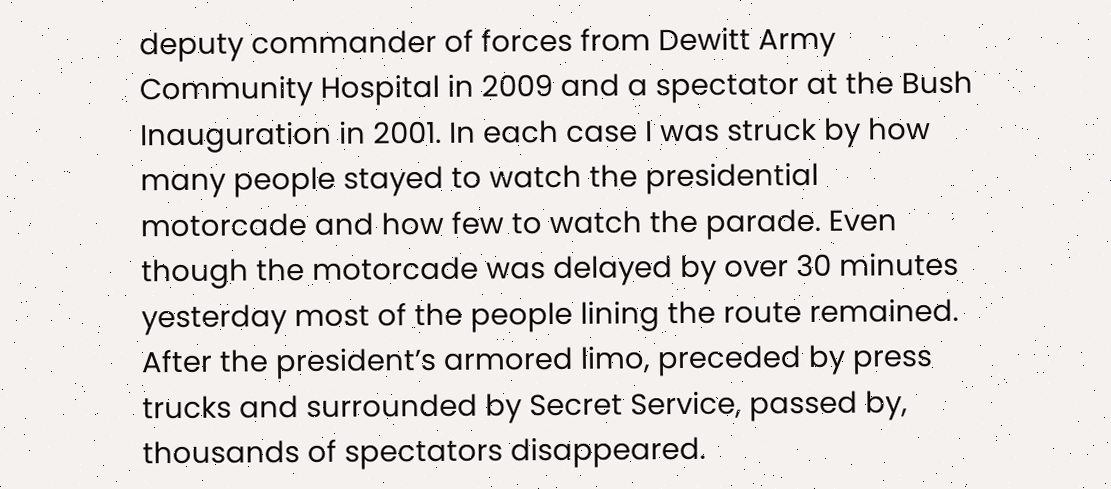deputy commander of forces from Dewitt Army Community Hospital in 2009 and a spectator at the Bush Inauguration in 2001. In each case I was struck by how many people stayed to watch the presidential motorcade and how few to watch the parade. Even though the motorcade was delayed by over 30 minutes yesterday most of the people lining the route remained. After the president’s armored limo, preceded by press trucks and surrounded by Secret Service, passed by, thousands of spectators disappeared.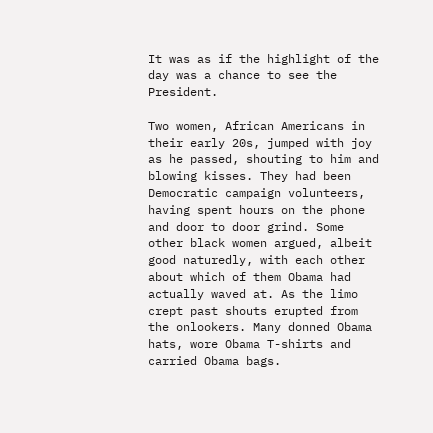It was as if the highlight of the day was a chance to see the President.

Two women, African Americans in their early 20s, jumped with joy as he passed, shouting to him and blowing kisses. They had been Democratic campaign volunteers, having spent hours on the phone and door to door grind. Some other black women argued, albeit good naturedly, with each other about which of them Obama had actually waved at. As the limo crept past shouts erupted from the onlookers. Many donned Obama hats, wore Obama T-shirts and carried Obama bags.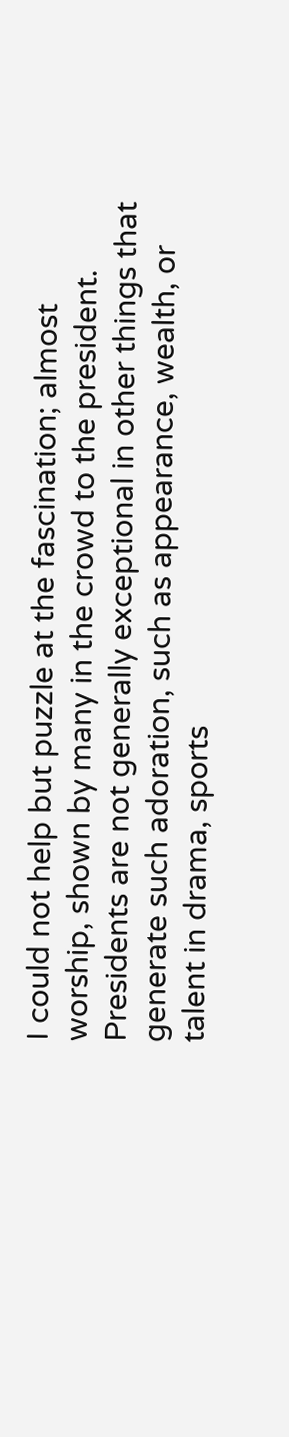I could not help but puzzle at the fascination; almost worship, shown by many in the crowd to the president. Presidents are not generally exceptional in other things that generate such adoration, such as appearance, wealth, or talent in drama, sports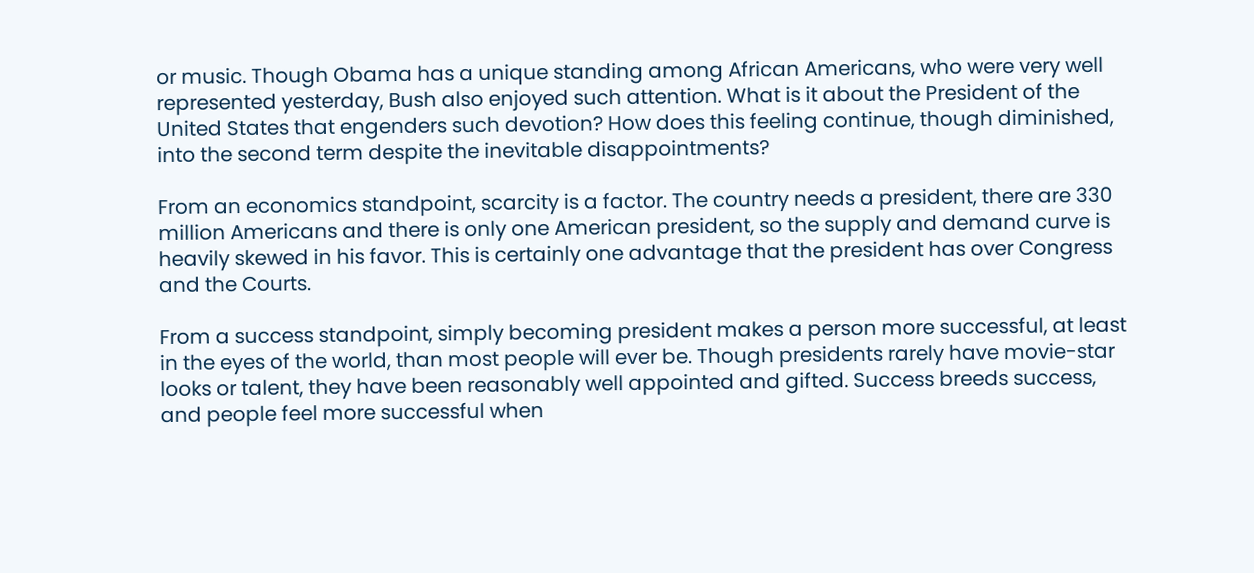or music. Though Obama has a unique standing among African Americans, who were very well represented yesterday, Bush also enjoyed such attention. What is it about the President of the United States that engenders such devotion? How does this feeling continue, though diminished, into the second term despite the inevitable disappointments?

From an economics standpoint, scarcity is a factor. The country needs a president, there are 330 million Americans and there is only one American president, so the supply and demand curve is heavily skewed in his favor. This is certainly one advantage that the president has over Congress and the Courts.

From a success standpoint, simply becoming president makes a person more successful, at least in the eyes of the world, than most people will ever be. Though presidents rarely have movie-star looks or talent, they have been reasonably well appointed and gifted. Success breeds success, and people feel more successful when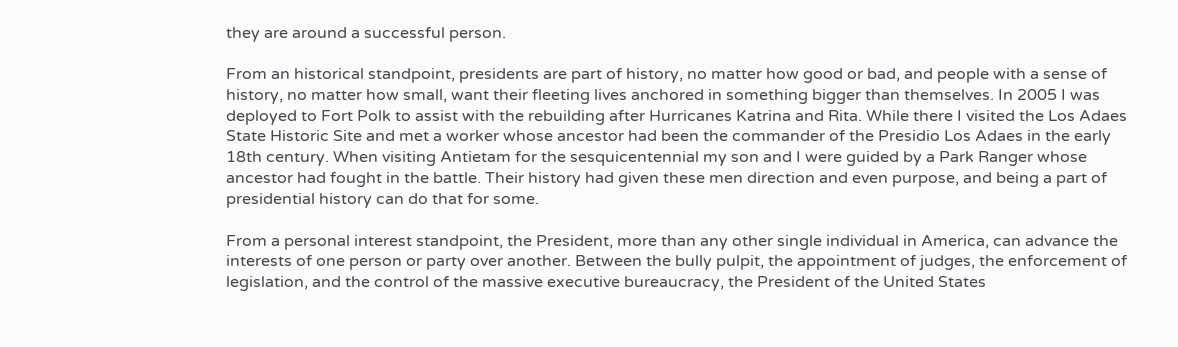they are around a successful person.

From an historical standpoint, presidents are part of history, no matter how good or bad, and people with a sense of history, no matter how small, want their fleeting lives anchored in something bigger than themselves. In 2005 I was deployed to Fort Polk to assist with the rebuilding after Hurricanes Katrina and Rita. While there I visited the Los Adaes State Historic Site and met a worker whose ancestor had been the commander of the Presidio Los Adaes in the early 18th century. When visiting Antietam for the sesquicentennial my son and I were guided by a Park Ranger whose ancestor had fought in the battle. Their history had given these men direction and even purpose, and being a part of presidential history can do that for some.

From a personal interest standpoint, the President, more than any other single individual in America, can advance the interests of one person or party over another. Between the bully pulpit, the appointment of judges, the enforcement of legislation, and the control of the massive executive bureaucracy, the President of the United States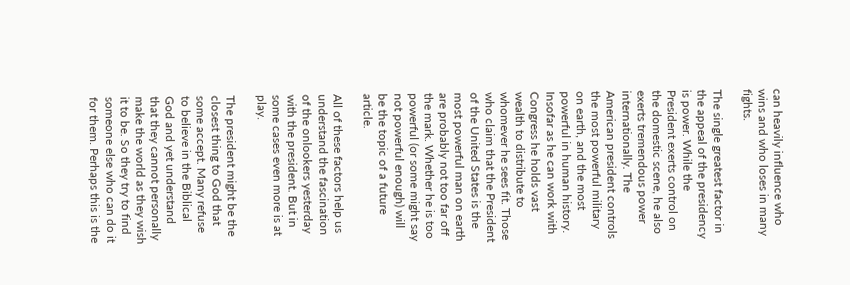can heavily influence who wins and who loses in many fights.

The single greatest factor in the appeal of the presidency is power. While the President exerts control on the domestic scene, he also exerts tremendous power internationally. The American president controls the most powerful military on earth, and the most powerful in human history. Insofar as he can work with Congress he holds vast wealth to distribute to whomever he sees fit. Those who claim that the President of the United States is the most powerful man on earth are probably not too far off the mark. Whether he is too powerful (or some might say not powerful enough) will be the topic of a future article.

All of these factors help us understand the fascination of the onlookers yesterday with the president. But in some cases even more is at play.

The president might be the closest thing to God that some accept. Many refuse to believe in the Biblical God and yet understand that they cannot personally make the world as they wish it to be. So they try to find someone else who can do it for them. Perhaps this is the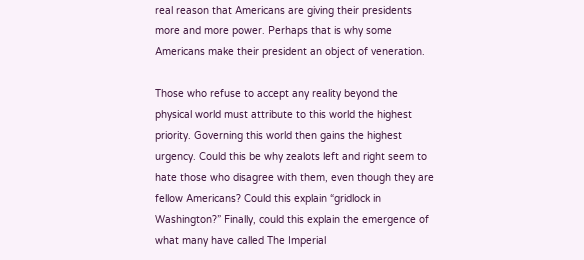real reason that Americans are giving their presidents more and more power. Perhaps that is why some Americans make their president an object of veneration.

Those who refuse to accept any reality beyond the physical world must attribute to this world the highest priority. Governing this world then gains the highest urgency. Could this be why zealots left and right seem to hate those who disagree with them, even though they are fellow Americans? Could this explain “gridlock in Washington?” Finally, could this explain the emergence of what many have called The Imperial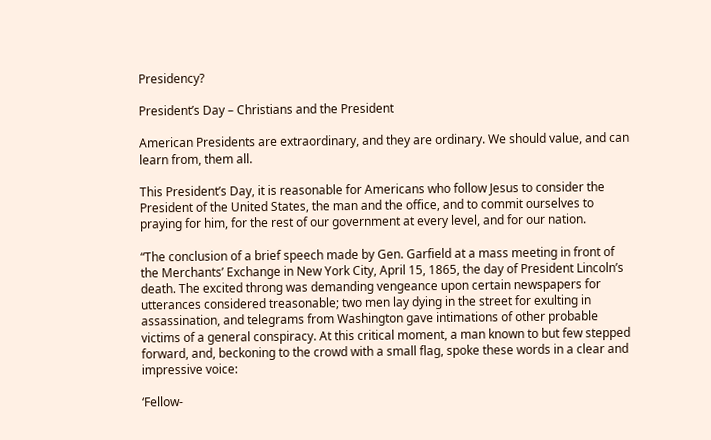Presidency?

President’s Day – Christians and the President

American Presidents are extraordinary, and they are ordinary. We should value, and can learn from, them all.

This President’s Day, it is reasonable for Americans who follow Jesus to consider the President of the United States, the man and the office, and to commit ourselves to praying for him, for the rest of our government at every level, and for our nation.

“The conclusion of a brief speech made by Gen. Garfield at a mass meeting in front of the Merchants’ Exchange in New York City, April 15, 1865, the day of President Lincoln’s death. The excited throng was demanding vengeance upon certain newspapers for utterances considered treasonable; two men lay dying in the street for exulting in assassination, and telegrams from Washington gave intimations of other probable victims of a general conspiracy. At this critical moment, a man known to but few stepped forward, and, beckoning to the crowd with a small flag, spoke these words in a clear and impressive voice:

‘Fellow-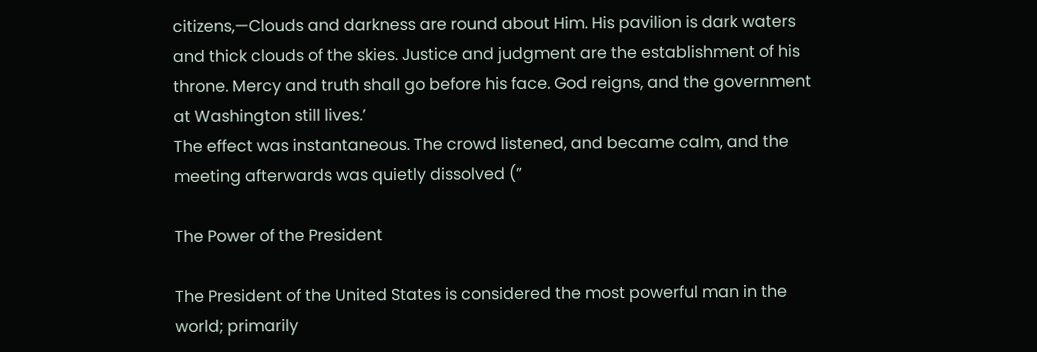citizens,—Clouds and darkness are round about Him. His pavilion is dark waters and thick clouds of the skies. Justice and judgment are the establishment of his throne. Mercy and truth shall go before his face. God reigns, and the government at Washington still lives.’
The effect was instantaneous. The crowd listened, and became calm, and the meeting afterwards was quietly dissolved (”

The Power of the President

The President of the United States is considered the most powerful man in the world; primarily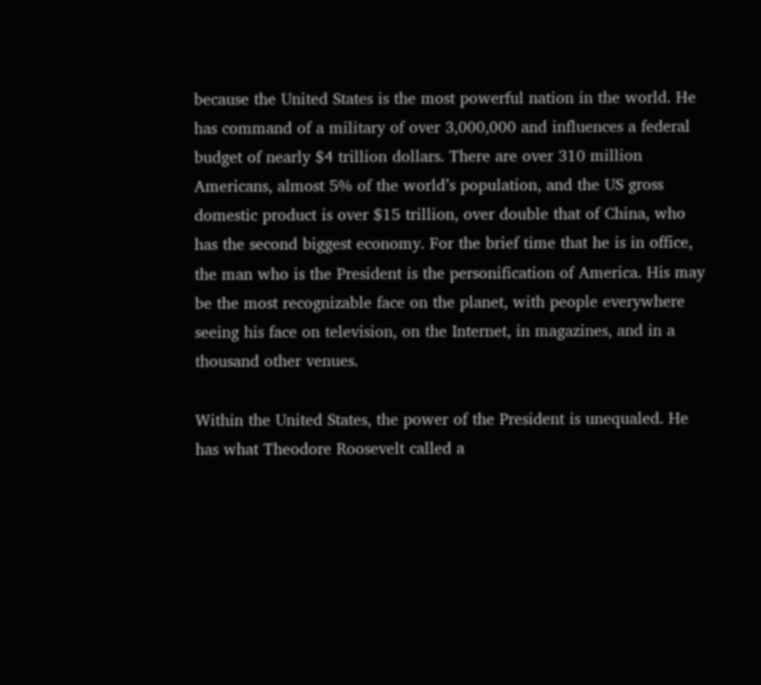because the United States is the most powerful nation in the world. He has command of a military of over 3,000,000 and influences a federal budget of nearly $4 trillion dollars. There are over 310 million Americans, almost 5% of the world’s population, and the US gross domestic product is over $15 trillion, over double that of China, who has the second biggest economy. For the brief time that he is in office, the man who is the President is the personification of America. His may be the most recognizable face on the planet, with people everywhere seeing his face on television, on the Internet, in magazines, and in a thousand other venues.

Within the United States, the power of the President is unequaled. He has what Theodore Roosevelt called a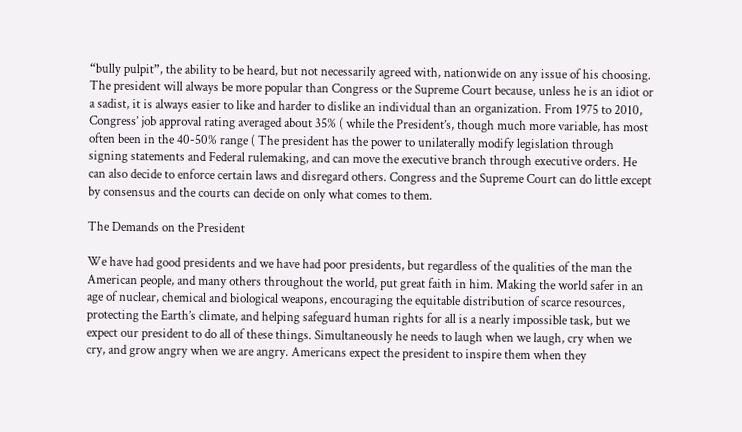“bully pulpit”, the ability to be heard, but not necessarily agreed with, nationwide on any issue of his choosing. The president will always be more popular than Congress or the Supreme Court because, unless he is an idiot or a sadist, it is always easier to like and harder to dislike an individual than an organization. From 1975 to 2010, Congress’ job approval rating averaged about 35% ( while the President’s, though much more variable, has most often been in the 40-50% range ( The president has the power to unilaterally modify legislation through signing statements and Federal rulemaking, and can move the executive branch through executive orders. He can also decide to enforce certain laws and disregard others. Congress and the Supreme Court can do little except by consensus and the courts can decide on only what comes to them.

The Demands on the President

We have had good presidents and we have had poor presidents, but regardless of the qualities of the man the American people, and many others throughout the world, put great faith in him. Making the world safer in an age of nuclear, chemical and biological weapons, encouraging the equitable distribution of scarce resources, protecting the Earth’s climate, and helping safeguard human rights for all is a nearly impossible task, but we expect our president to do all of these things. Simultaneously he needs to laugh when we laugh, cry when we cry, and grow angry when we are angry. Americans expect the president to inspire them when they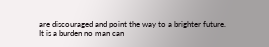are discouraged and point the way to a brighter future. It is a burden no man can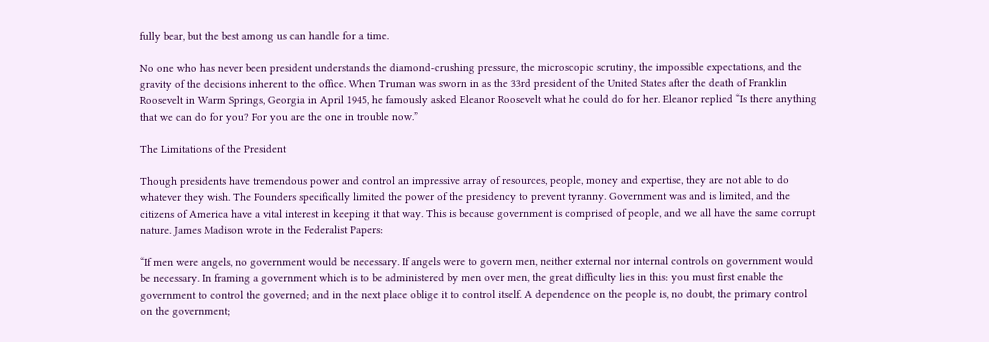fully bear, but the best among us can handle for a time.

No one who has never been president understands the diamond-crushing pressure, the microscopic scrutiny, the impossible expectations, and the gravity of the decisions inherent to the office. When Truman was sworn in as the 33rd president of the United States after the death of Franklin Roosevelt in Warm Springs, Georgia in April 1945, he famously asked Eleanor Roosevelt what he could do for her. Eleanor replied “Is there anything that we can do for you? For you are the one in trouble now.”

The Limitations of the President

Though presidents have tremendous power and control an impressive array of resources, people, money and expertise, they are not able to do whatever they wish. The Founders specifically limited the power of the presidency to prevent tyranny. Government was and is limited, and the citizens of America have a vital interest in keeping it that way. This is because government is comprised of people, and we all have the same corrupt nature. James Madison wrote in the Federalist Papers:

“If men were angels, no government would be necessary. If angels were to govern men, neither external nor internal controls on government would be necessary. In framing a government which is to be administered by men over men, the great difficulty lies in this: you must first enable the government to control the governed; and in the next place oblige it to control itself. A dependence on the people is, no doubt, the primary control on the government;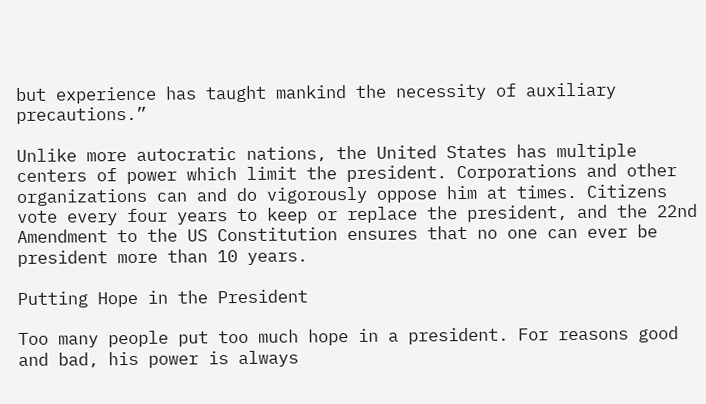but experience has taught mankind the necessity of auxiliary precautions.”

Unlike more autocratic nations, the United States has multiple centers of power which limit the president. Corporations and other organizations can and do vigorously oppose him at times. Citizens vote every four years to keep or replace the president, and the 22nd Amendment to the US Constitution ensures that no one can ever be president more than 10 years.

Putting Hope in the President

Too many people put too much hope in a president. For reasons good and bad, his power is always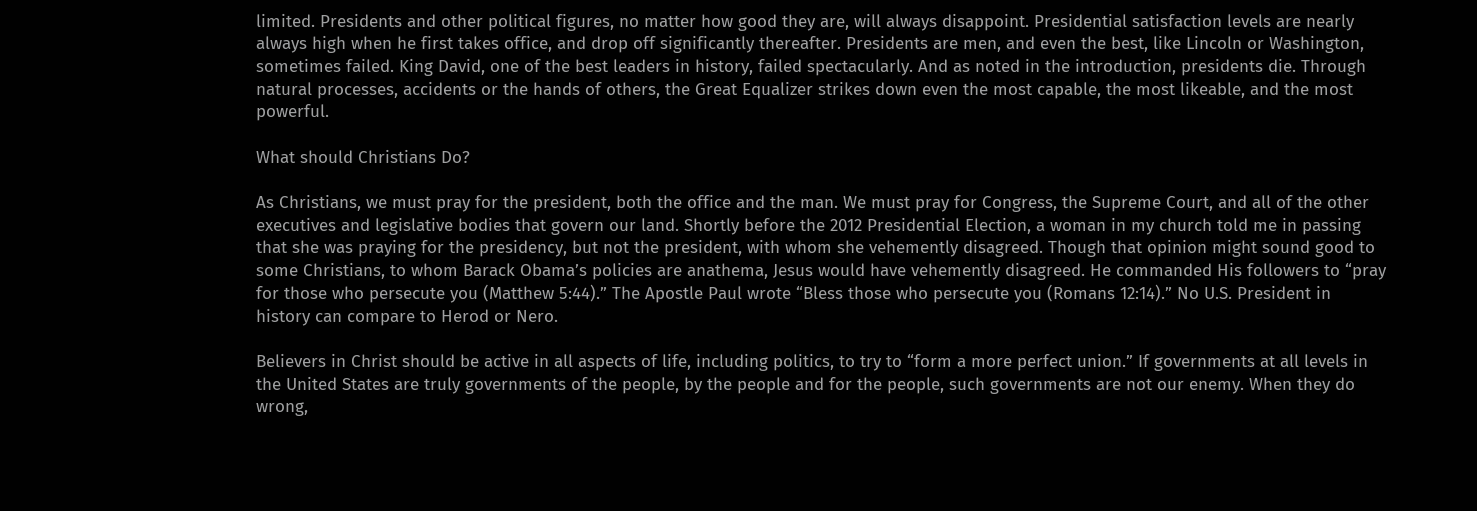limited. Presidents and other political figures, no matter how good they are, will always disappoint. Presidential satisfaction levels are nearly always high when he first takes office, and drop off significantly thereafter. Presidents are men, and even the best, like Lincoln or Washington, sometimes failed. King David, one of the best leaders in history, failed spectacularly. And as noted in the introduction, presidents die. Through natural processes, accidents or the hands of others, the Great Equalizer strikes down even the most capable, the most likeable, and the most powerful.

What should Christians Do?

As Christians, we must pray for the president, both the office and the man. We must pray for Congress, the Supreme Court, and all of the other executives and legislative bodies that govern our land. Shortly before the 2012 Presidential Election, a woman in my church told me in passing that she was praying for the presidency, but not the president, with whom she vehemently disagreed. Though that opinion might sound good to some Christians, to whom Barack Obama’s policies are anathema, Jesus would have vehemently disagreed. He commanded His followers to “pray for those who persecute you (Matthew 5:44).” The Apostle Paul wrote “Bless those who persecute you (Romans 12:14).” No U.S. President in history can compare to Herod or Nero.

Believers in Christ should be active in all aspects of life, including politics, to try to “form a more perfect union.” If governments at all levels in the United States are truly governments of the people, by the people and for the people, such governments are not our enemy. When they do wrong,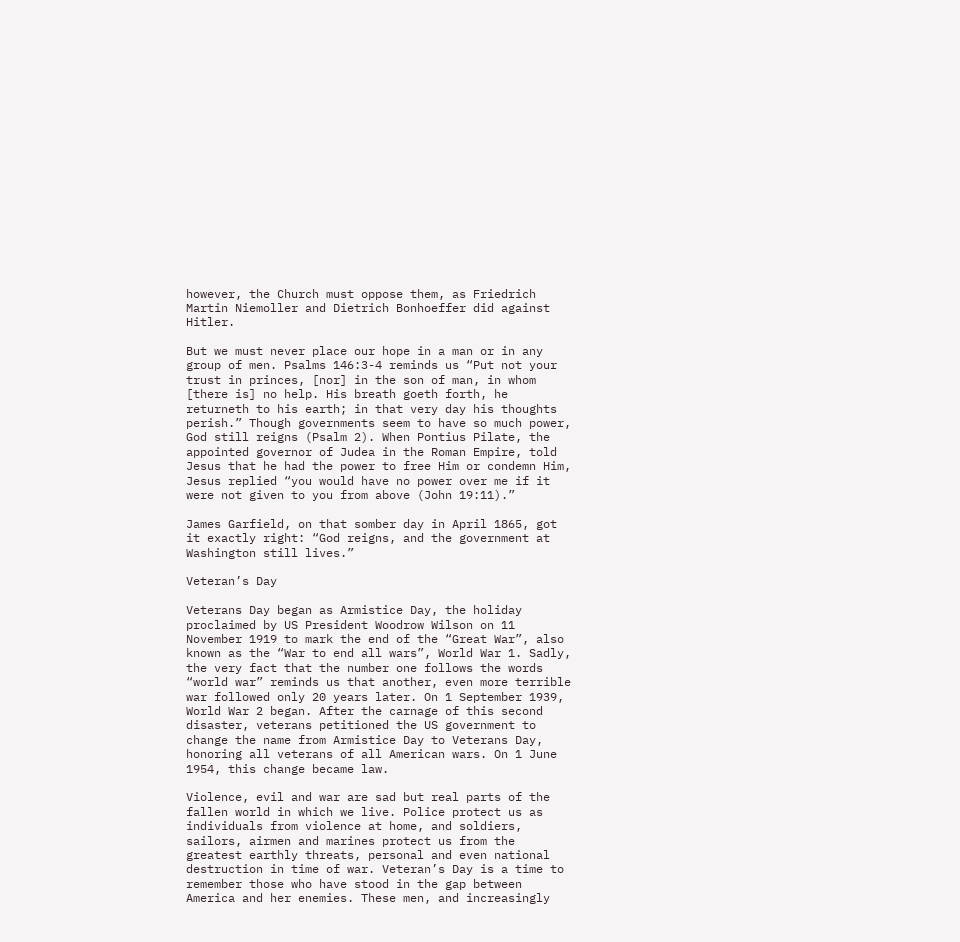however, the Church must oppose them, as Friedrich Martin Niemoller and Dietrich Bonhoeffer did against Hitler.

But we must never place our hope in a man or in any group of men. Psalms 146:3-4 reminds us “Put not your trust in princes, [nor] in the son of man, in whom [there is] no help. His breath goeth forth, he returneth to his earth; in that very day his thoughts perish.” Though governments seem to have so much power, God still reigns (Psalm 2). When Pontius Pilate, the appointed governor of Judea in the Roman Empire, told Jesus that he had the power to free Him or condemn Him, Jesus replied “you would have no power over me if it were not given to you from above (John 19:11).”

James Garfield, on that somber day in April 1865, got it exactly right: “God reigns, and the government at Washington still lives.”

Veteran’s Day

Veterans Day began as Armistice Day, the holiday proclaimed by US President Woodrow Wilson on 11 November 1919 to mark the end of the “Great War”, also known as the “War to end all wars”, World War 1. Sadly, the very fact that the number one follows the words “world war” reminds us that another, even more terrible war followed only 20 years later. On 1 September 1939, World War 2 began. After the carnage of this second disaster, veterans petitioned the US government to change the name from Armistice Day to Veterans Day, honoring all veterans of all American wars. On 1 June 1954, this change became law.

Violence, evil and war are sad but real parts of the fallen world in which we live. Police protect us as individuals from violence at home, and soldiers, sailors, airmen and marines protect us from the greatest earthly threats, personal and even national destruction in time of war. Veteran’s Day is a time to remember those who have stood in the gap between America and her enemies. These men, and increasingly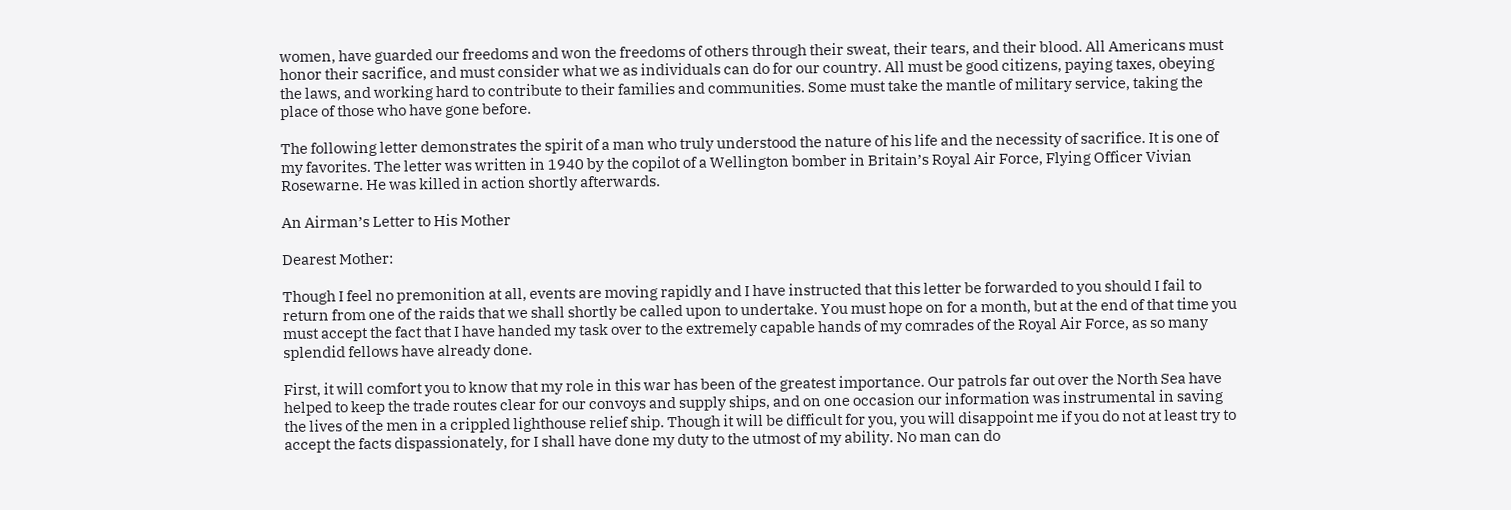women, have guarded our freedoms and won the freedoms of others through their sweat, their tears, and their blood. All Americans must honor their sacrifice, and must consider what we as individuals can do for our country. All must be good citizens, paying taxes, obeying the laws, and working hard to contribute to their families and communities. Some must take the mantle of military service, taking the place of those who have gone before.

The following letter demonstrates the spirit of a man who truly understood the nature of his life and the necessity of sacrifice. It is one of my favorites. The letter was written in 1940 by the copilot of a Wellington bomber in Britain’s Royal Air Force, Flying Officer Vivian Rosewarne. He was killed in action shortly afterwards.

An Airman’s Letter to His Mother

Dearest Mother:

Though I feel no premonition at all, events are moving rapidly and I have instructed that this letter be forwarded to you should I fail to return from one of the raids that we shall shortly be called upon to undertake. You must hope on for a month, but at the end of that time you must accept the fact that I have handed my task over to the extremely capable hands of my comrades of the Royal Air Force, as so many splendid fellows have already done.

First, it will comfort you to know that my role in this war has been of the greatest importance. Our patrols far out over the North Sea have helped to keep the trade routes clear for our convoys and supply ships, and on one occasion our information was instrumental in saving the lives of the men in a crippled lighthouse relief ship. Though it will be difficult for you, you will disappoint me if you do not at least try to accept the facts dispassionately, for I shall have done my duty to the utmost of my ability. No man can do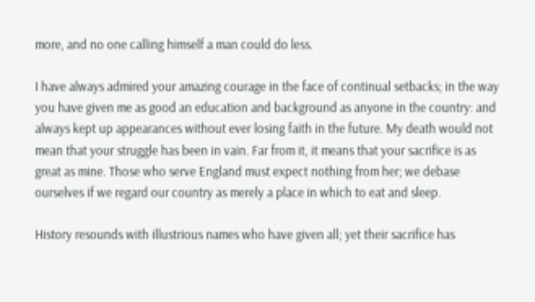more, and no one calling himself a man could do less.

I have always admired your amazing courage in the face of continual setbacks; in the way you have given me as good an education and background as anyone in the country: and always kept up appearances without ever losing faith in the future. My death would not mean that your struggle has been in vain. Far from it, it means that your sacrifice is as great as mine. Those who serve England must expect nothing from her; we debase ourselves if we regard our country as merely a place in which to eat and sleep.

History resounds with illustrious names who have given all; yet their sacrifice has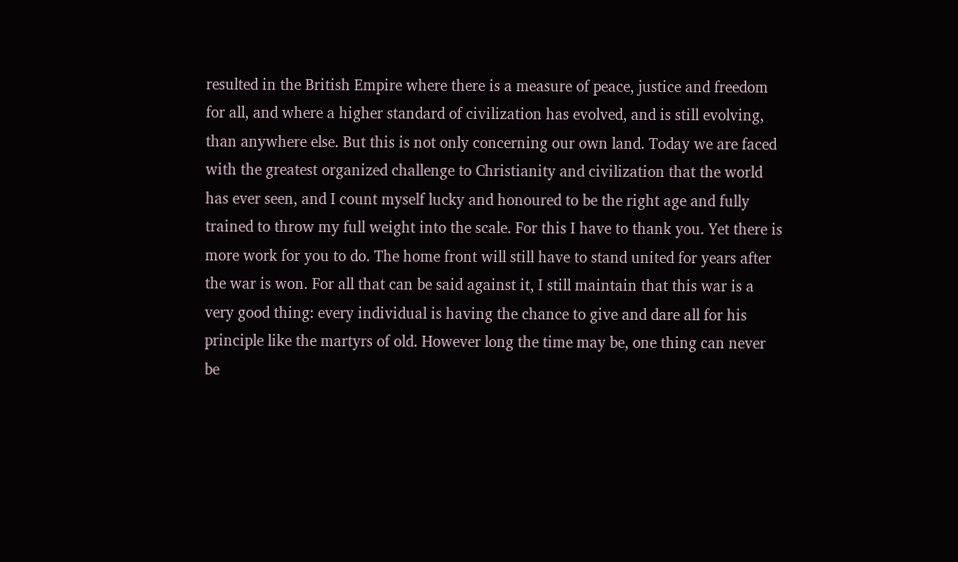resulted in the British Empire where there is a measure of peace, justice and freedom for all, and where a higher standard of civilization has evolved, and is still evolving, than anywhere else. But this is not only concerning our own land. Today we are faced with the greatest organized challenge to Christianity and civilization that the world has ever seen, and I count myself lucky and honoured to be the right age and fully trained to throw my full weight into the scale. For this I have to thank you. Yet there is more work for you to do. The home front will still have to stand united for years after the war is won. For all that can be said against it, I still maintain that this war is a very good thing: every individual is having the chance to give and dare all for his principle like the martyrs of old. However long the time may be, one thing can never be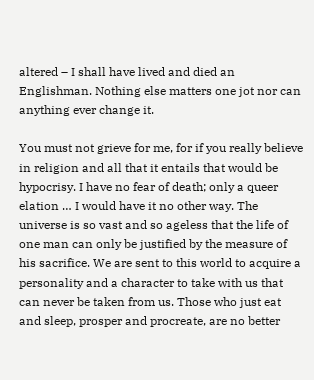altered – I shall have lived and died an Englishman. Nothing else matters one jot nor can anything ever change it.

You must not grieve for me, for if you really believe in religion and all that it entails that would be hypocrisy. I have no fear of death; only a queer elation … I would have it no other way. The universe is so vast and so ageless that the life of one man can only be justified by the measure of his sacrifice. We are sent to this world to acquire a personality and a character to take with us that can never be taken from us. Those who just eat and sleep, prosper and procreate, are no better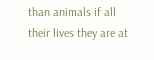than animals if all their lives they are at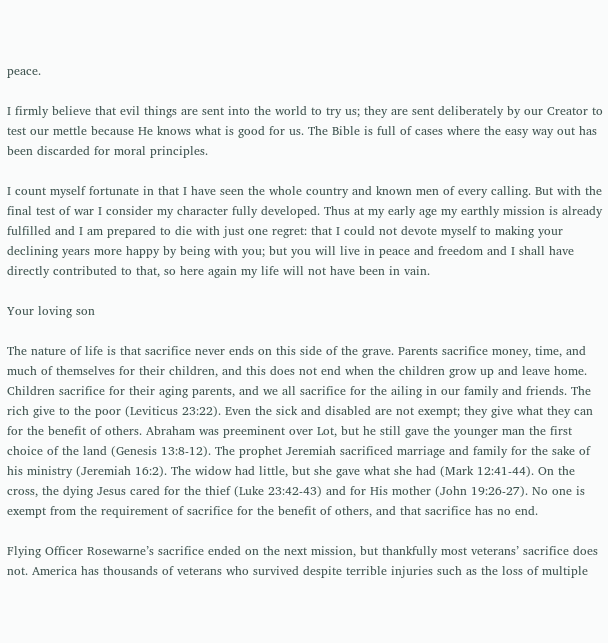peace.

I firmly believe that evil things are sent into the world to try us; they are sent deliberately by our Creator to test our mettle because He knows what is good for us. The Bible is full of cases where the easy way out has been discarded for moral principles.

I count myself fortunate in that I have seen the whole country and known men of every calling. But with the final test of war I consider my character fully developed. Thus at my early age my earthly mission is already fulfilled and I am prepared to die with just one regret: that I could not devote myself to making your declining years more happy by being with you; but you will live in peace and freedom and I shall have directly contributed to that, so here again my life will not have been in vain.

Your loving son

The nature of life is that sacrifice never ends on this side of the grave. Parents sacrifice money, time, and much of themselves for their children, and this does not end when the children grow up and leave home. Children sacrifice for their aging parents, and we all sacrifice for the ailing in our family and friends. The rich give to the poor (Leviticus 23:22). Even the sick and disabled are not exempt; they give what they can for the benefit of others. Abraham was preeminent over Lot, but he still gave the younger man the first choice of the land (Genesis 13:8-12). The prophet Jeremiah sacrificed marriage and family for the sake of his ministry (Jeremiah 16:2). The widow had little, but she gave what she had (Mark 12:41-44). On the cross, the dying Jesus cared for the thief (Luke 23:42-43) and for His mother (John 19:26-27). No one is exempt from the requirement of sacrifice for the benefit of others, and that sacrifice has no end.

Flying Officer Rosewarne’s sacrifice ended on the next mission, but thankfully most veterans’ sacrifice does not. America has thousands of veterans who survived despite terrible injuries such as the loss of multiple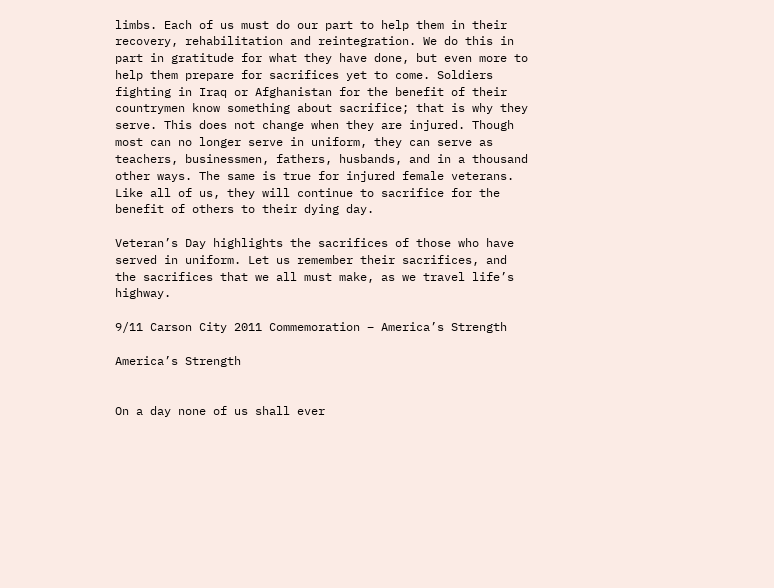limbs. Each of us must do our part to help them in their recovery, rehabilitation and reintegration. We do this in part in gratitude for what they have done, but even more to help them prepare for sacrifices yet to come. Soldiers fighting in Iraq or Afghanistan for the benefit of their countrymen know something about sacrifice; that is why they serve. This does not change when they are injured. Though most can no longer serve in uniform, they can serve as teachers, businessmen, fathers, husbands, and in a thousand other ways. The same is true for injured female veterans. Like all of us, they will continue to sacrifice for the benefit of others to their dying day.

Veteran’s Day highlights the sacrifices of those who have served in uniform. Let us remember their sacrifices, and the sacrifices that we all must make, as we travel life’s highway.

9/11 Carson City 2011 Commemoration – America’s Strength

America’s Strength


On a day none of us shall ever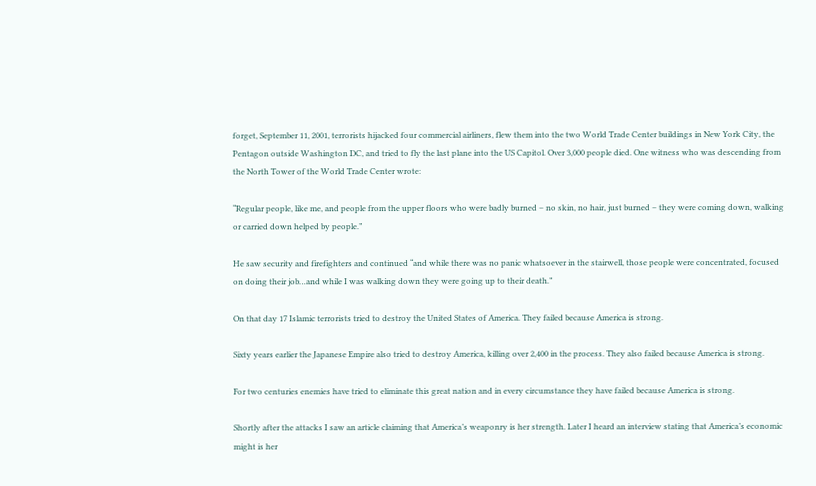forget, September 11, 2001, terrorists hijacked four commercial airliners, flew them into the two World Trade Center buildings in New York City, the Pentagon outside Washington DC, and tried to fly the last plane into the US Capitol. Over 3,000 people died. One witness who was descending from the North Tower of the World Trade Center wrote:

“Regular people, like me, and people from the upper floors who were badly burned – no skin, no hair, just burned – they were coming down, walking or carried down helped by people.”

He saw security and firefighters and continued “and while there was no panic whatsoever in the stairwell, those people were concentrated, focused on doing their job…and while I was walking down they were going up to their death.”

On that day 17 Islamic terrorists tried to destroy the United States of America. They failed because America is strong.

Sixty years earlier the Japanese Empire also tried to destroy America, killing over 2,400 in the process. They also failed because America is strong.

For two centuries enemies have tried to eliminate this great nation and in every circumstance they have failed because America is strong.

Shortly after the attacks I saw an article claiming that America’s weaponry is her strength. Later I heard an interview stating that America’s economic might is her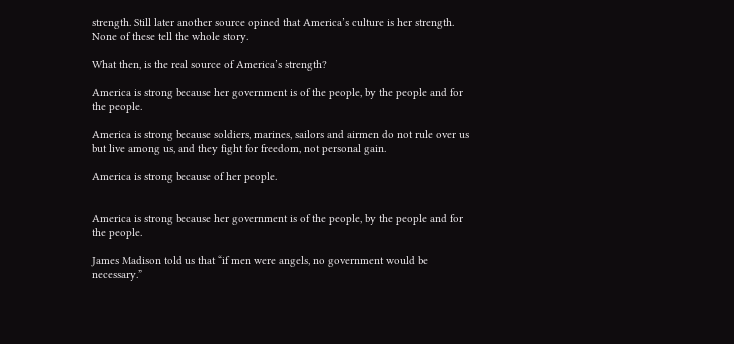strength. Still later another source opined that America’s culture is her strength. None of these tell the whole story.

What then, is the real source of America’s strength?

America is strong because her government is of the people, by the people and for the people.

America is strong because soldiers, marines, sailors and airmen do not rule over us but live among us, and they fight for freedom, not personal gain.

America is strong because of her people.


America is strong because her government is of the people, by the people and for the people.

James Madison told us that “if men were angels, no government would be necessary.”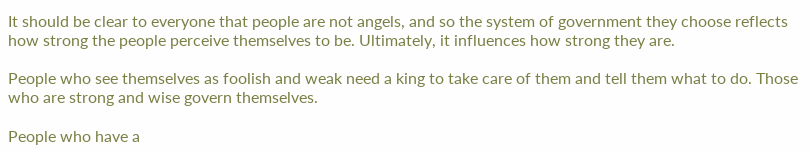It should be clear to everyone that people are not angels, and so the system of government they choose reflects how strong the people perceive themselves to be. Ultimately, it influences how strong they are.

People who see themselves as foolish and weak need a king to take care of them and tell them what to do. Those who are strong and wise govern themselves.

People who have a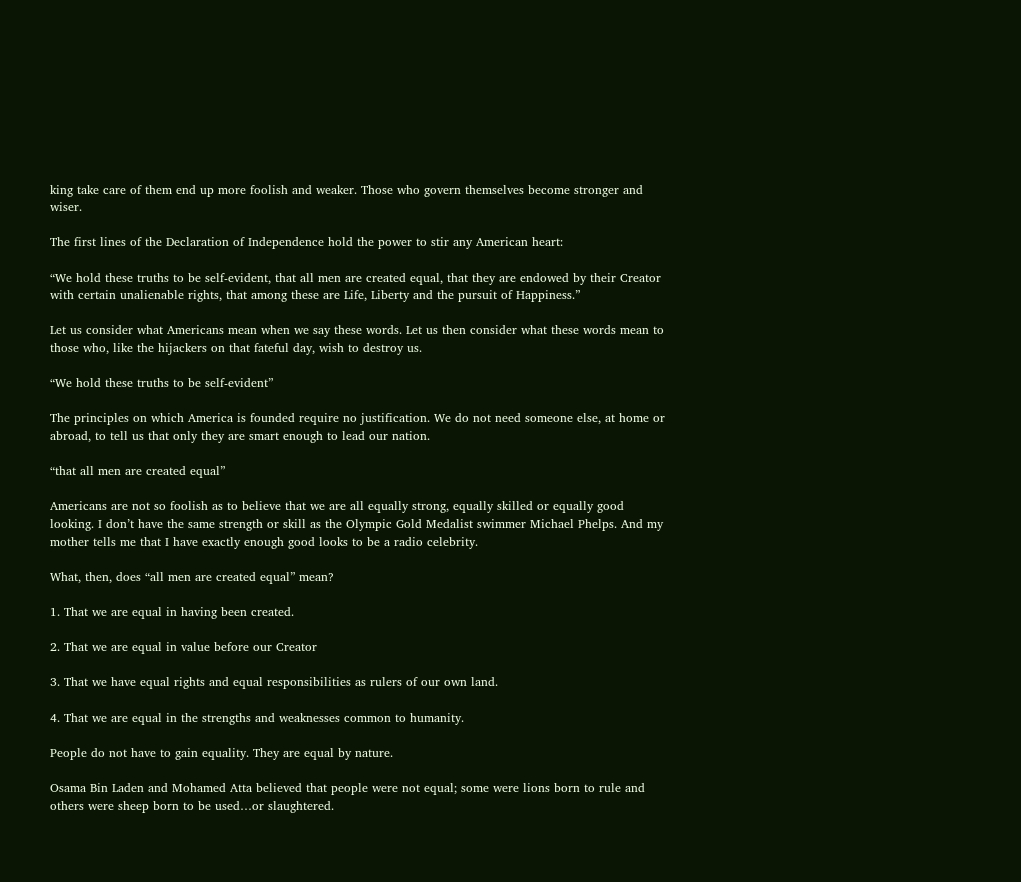king take care of them end up more foolish and weaker. Those who govern themselves become stronger and wiser.

The first lines of the Declaration of Independence hold the power to stir any American heart:

“We hold these truths to be self-evident, that all men are created equal, that they are endowed by their Creator with certain unalienable rights, that among these are Life, Liberty and the pursuit of Happiness.”

Let us consider what Americans mean when we say these words. Let us then consider what these words mean to those who, like the hijackers on that fateful day, wish to destroy us.

“We hold these truths to be self-evident”

The principles on which America is founded require no justification. We do not need someone else, at home or abroad, to tell us that only they are smart enough to lead our nation.

“that all men are created equal”

Americans are not so foolish as to believe that we are all equally strong, equally skilled or equally good looking. I don’t have the same strength or skill as the Olympic Gold Medalist swimmer Michael Phelps. And my mother tells me that I have exactly enough good looks to be a radio celebrity.

What, then, does “all men are created equal” mean?

1. That we are equal in having been created.

2. That we are equal in value before our Creator

3. That we have equal rights and equal responsibilities as rulers of our own land.

4. That we are equal in the strengths and weaknesses common to humanity.

People do not have to gain equality. They are equal by nature.

Osama Bin Laden and Mohamed Atta believed that people were not equal; some were lions born to rule and others were sheep born to be used…or slaughtered.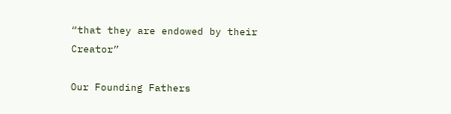“that they are endowed by their Creator”

Our Founding Fathers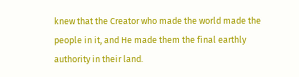knew that the Creator who made the world made the people in it, and He made them the final earthly authority in their land.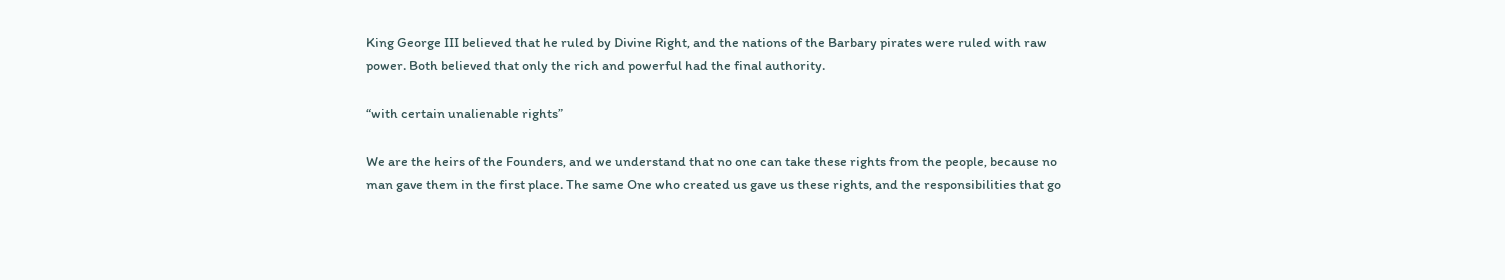King George III believed that he ruled by Divine Right, and the nations of the Barbary pirates were ruled with raw power. Both believed that only the rich and powerful had the final authority.

“with certain unalienable rights”

We are the heirs of the Founders, and we understand that no one can take these rights from the people, because no man gave them in the first place. The same One who created us gave us these rights, and the responsibilities that go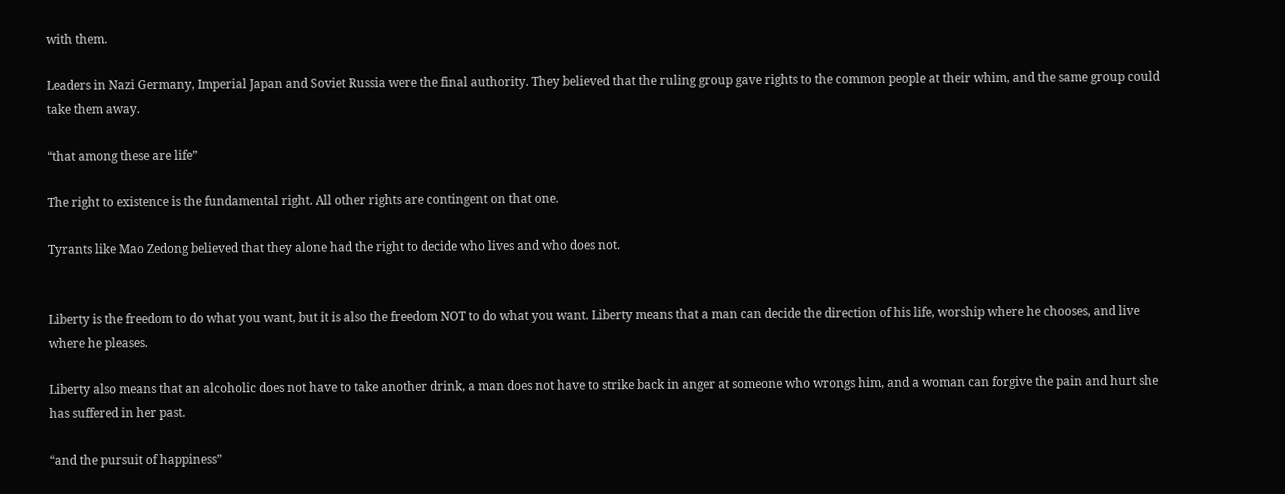with them.

Leaders in Nazi Germany, Imperial Japan and Soviet Russia were the final authority. They believed that the ruling group gave rights to the common people at their whim, and the same group could take them away.

“that among these are life”

The right to existence is the fundamental right. All other rights are contingent on that one.

Tyrants like Mao Zedong believed that they alone had the right to decide who lives and who does not.


Liberty is the freedom to do what you want, but it is also the freedom NOT to do what you want. Liberty means that a man can decide the direction of his life, worship where he chooses, and live where he pleases.

Liberty also means that an alcoholic does not have to take another drink, a man does not have to strike back in anger at someone who wrongs him, and a woman can forgive the pain and hurt she has suffered in her past.

“and the pursuit of happiness”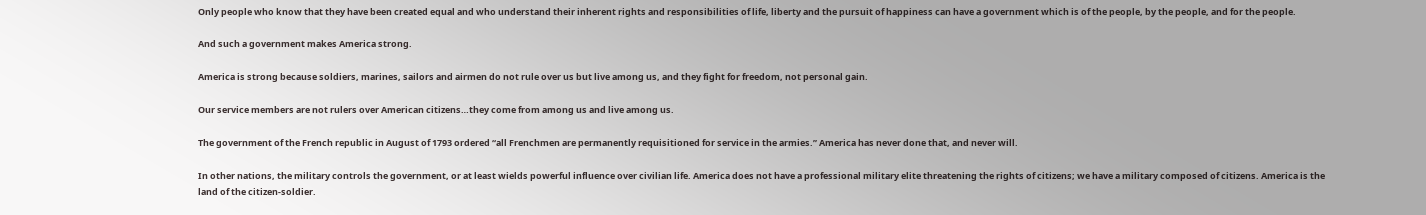Only people who know that they have been created equal and who understand their inherent rights and responsibilities of life, liberty and the pursuit of happiness can have a government which is of the people, by the people, and for the people.

And such a government makes America strong.

America is strong because soldiers, marines, sailors and airmen do not rule over us but live among us, and they fight for freedom, not personal gain.

Our service members are not rulers over American citizens…they come from among us and live among us.

The government of the French republic in August of 1793 ordered “all Frenchmen are permanently requisitioned for service in the armies.” America has never done that, and never will.

In other nations, the military controls the government, or at least wields powerful influence over civilian life. America does not have a professional military elite threatening the rights of citizens; we have a military composed of citizens. America is the land of the citizen-soldier.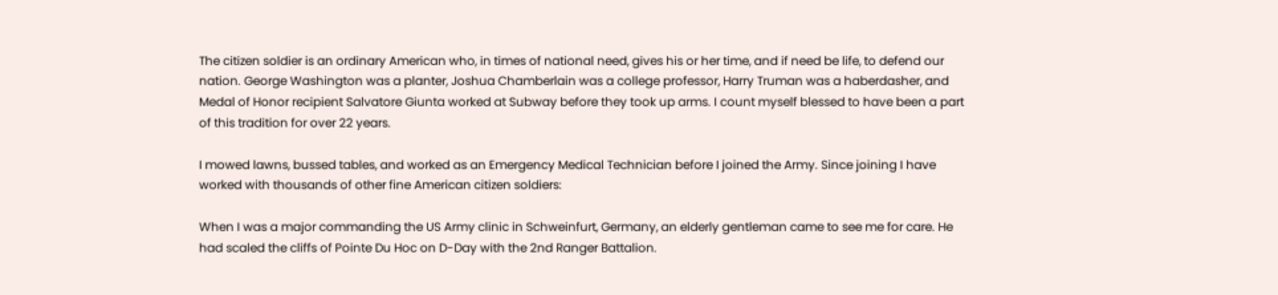The citizen soldier is an ordinary American who, in times of national need, gives his or her time, and if need be life, to defend our nation. George Washington was a planter, Joshua Chamberlain was a college professor, Harry Truman was a haberdasher, and Medal of Honor recipient Salvatore Giunta worked at Subway before they took up arms. I count myself blessed to have been a part of this tradition for over 22 years.

I mowed lawns, bussed tables, and worked as an Emergency Medical Technician before I joined the Army. Since joining I have worked with thousands of other fine American citizen soldiers:

When I was a major commanding the US Army clinic in Schweinfurt, Germany, an elderly gentleman came to see me for care. He had scaled the cliffs of Pointe Du Hoc on D-Day with the 2nd Ranger Battalion.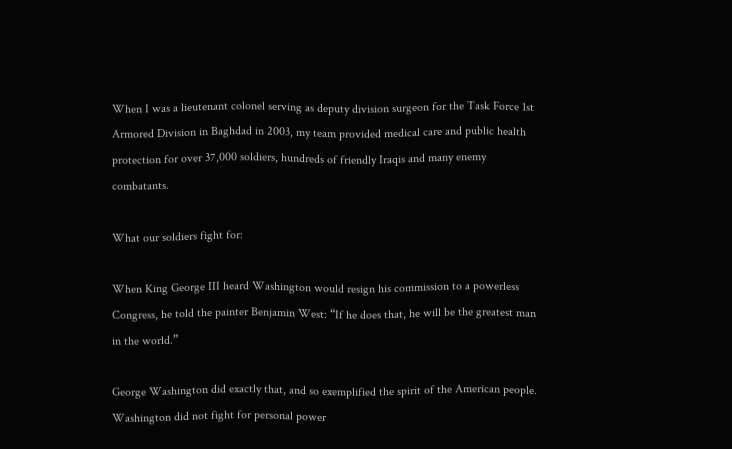When I was a lieutenant colonel serving as deputy division surgeon for the Task Force 1st Armored Division in Baghdad in 2003, my team provided medical care and public health protection for over 37,000 soldiers, hundreds of friendly Iraqis and many enemy combatants.

What our soldiers fight for:

When King George III heard Washington would resign his commission to a powerless Congress, he told the painter Benjamin West: “If he does that, he will be the greatest man in the world.”

George Washington did exactly that, and so exemplified the spirit of the American people. Washington did not fight for personal power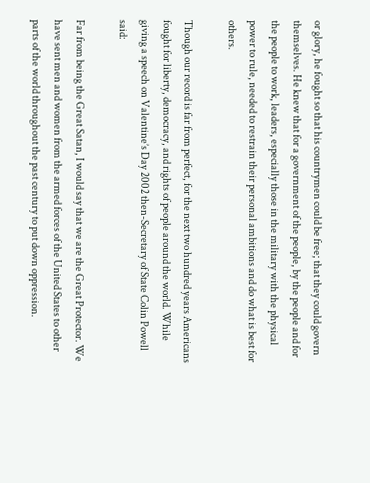or glory, he fought so that his countrymen could be free; that they could govern themselves. He knew that for a government of the people, by the people and for the people to work, leaders, especially those in the military with the physical power to rule, needed to restrain their personal ambitions and do what is best for others.

Though our record is far from perfect, for the next two hundred years Americans fought for liberty, democracy, and rights of people around the world. While giving a speech on Valentine’s Day 2002 then-Secretary of State Colin Powell said:

Far from being the Great Satan, I would say that we are the Great Protector. We have sent men and women from the armed forces of the United States to other parts of the world throughout the past century to put down oppression.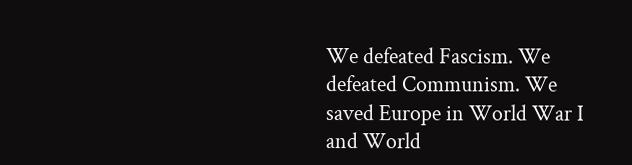We defeated Fascism. We defeated Communism. We saved Europe in World War I and World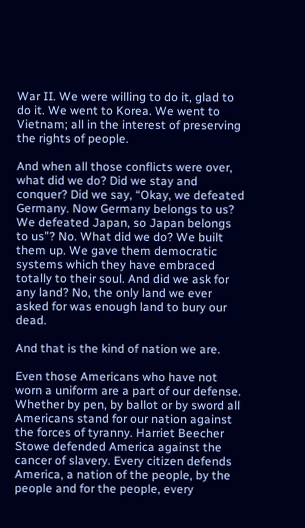War II. We were willing to do it, glad to do it. We went to Korea. We went to Vietnam; all in the interest of preserving the rights of people.

And when all those conflicts were over, what did we do? Did we stay and conquer? Did we say, “Okay, we defeated Germany. Now Germany belongs to us? We defeated Japan, so Japan belongs to us”? No. What did we do? We built them up. We gave them democratic systems which they have embraced totally to their soul. And did we ask for any land? No, the only land we ever asked for was enough land to bury our dead.

And that is the kind of nation we are.

Even those Americans who have not worn a uniform are a part of our defense. Whether by pen, by ballot or by sword all Americans stand for our nation against the forces of tyranny. Harriet Beecher Stowe defended America against the cancer of slavery. Every citizen defends America, a nation of the people, by the people and for the people, every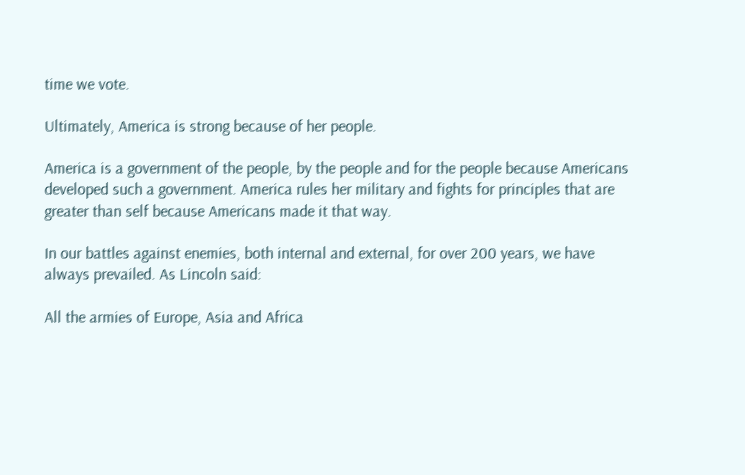time we vote.

Ultimately, America is strong because of her people.

America is a government of the people, by the people and for the people because Americans developed such a government. America rules her military and fights for principles that are greater than self because Americans made it that way.

In our battles against enemies, both internal and external, for over 200 years, we have always prevailed. As Lincoln said:

All the armies of Europe, Asia and Africa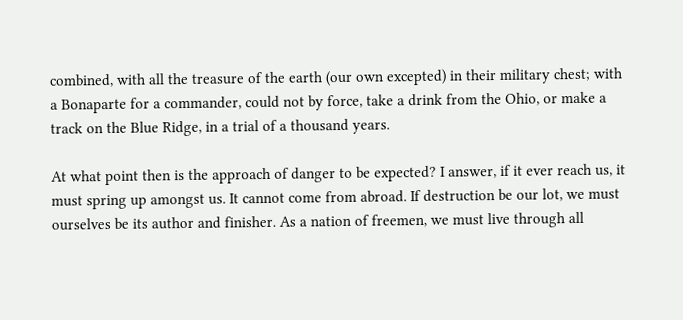combined, with all the treasure of the earth (our own excepted) in their military chest; with a Bonaparte for a commander, could not by force, take a drink from the Ohio, or make a track on the Blue Ridge, in a trial of a thousand years.

At what point then is the approach of danger to be expected? I answer, if it ever reach us, it must spring up amongst us. It cannot come from abroad. If destruction be our lot, we must ourselves be its author and finisher. As a nation of freemen, we must live through all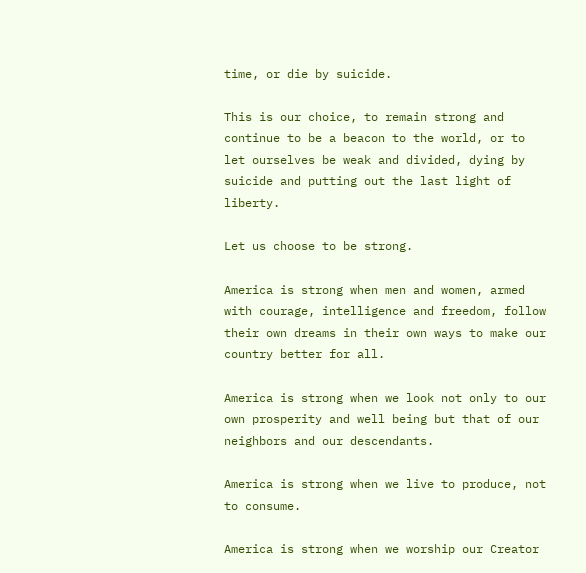time, or die by suicide.

This is our choice, to remain strong and continue to be a beacon to the world, or to let ourselves be weak and divided, dying by suicide and putting out the last light of liberty.

Let us choose to be strong.

America is strong when men and women, armed with courage, intelligence and freedom, follow their own dreams in their own ways to make our country better for all.

America is strong when we look not only to our own prosperity and well being but that of our neighbors and our descendants.

America is strong when we live to produce, not to consume.

America is strong when we worship our Creator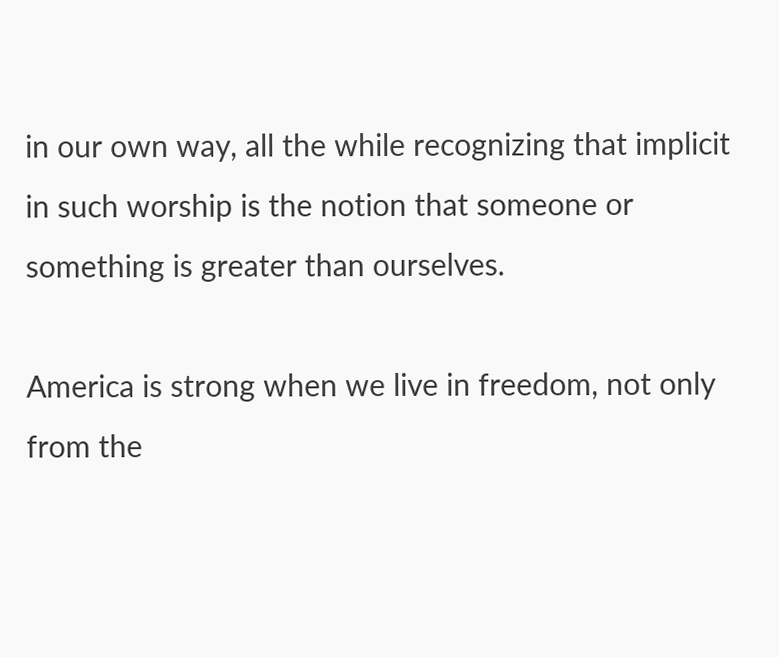in our own way, all the while recognizing that implicit in such worship is the notion that someone or something is greater than ourselves.

America is strong when we live in freedom, not only from the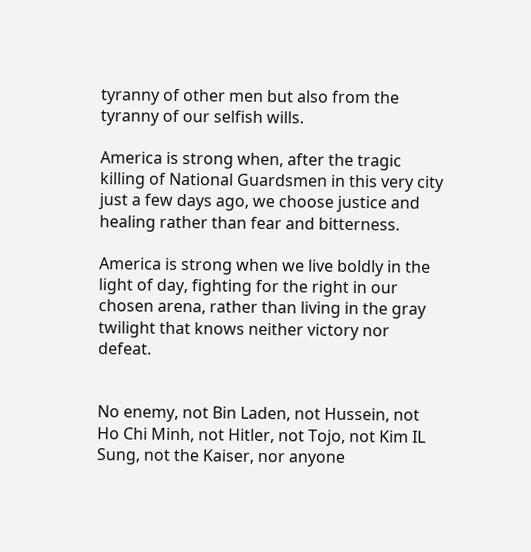tyranny of other men but also from the tyranny of our selfish wills.

America is strong when, after the tragic killing of National Guardsmen in this very city just a few days ago, we choose justice and healing rather than fear and bitterness.

America is strong when we live boldly in the light of day, fighting for the right in our chosen arena, rather than living in the gray twilight that knows neither victory nor defeat.


No enemy, not Bin Laden, not Hussein, not Ho Chi Minh, not Hitler, not Tojo, not Kim IL Sung, not the Kaiser, nor anyone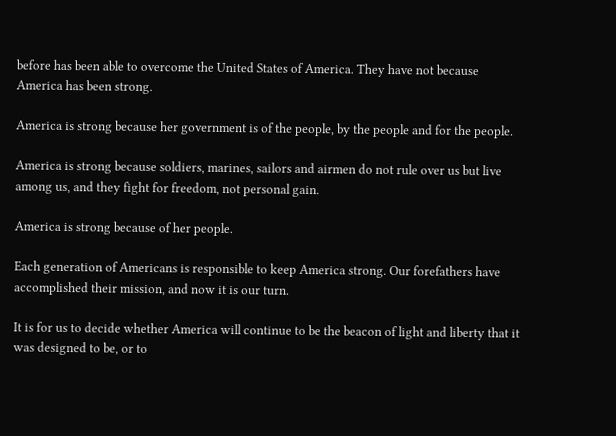before has been able to overcome the United States of America. They have not because America has been strong.

America is strong because her government is of the people, by the people and for the people.

America is strong because soldiers, marines, sailors and airmen do not rule over us but live among us, and they fight for freedom, not personal gain.

America is strong because of her people.

Each generation of Americans is responsible to keep America strong. Our forefathers have accomplished their mission, and now it is our turn.

It is for us to decide whether America will continue to be the beacon of light and liberty that it was designed to be, or to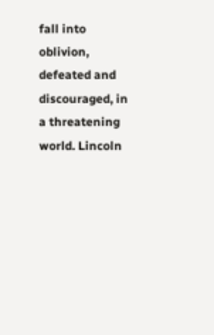fall into oblivion, defeated and discouraged, in a threatening world. Lincoln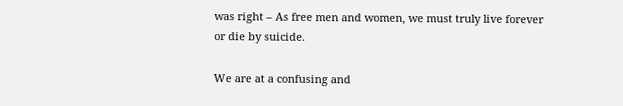was right – As free men and women, we must truly live forever or die by suicide.

We are at a confusing and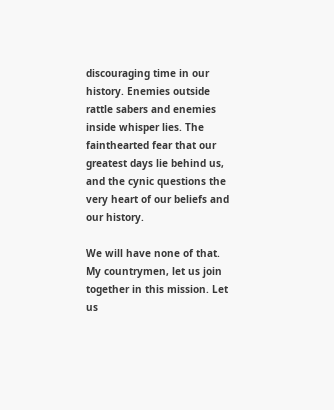discouraging time in our history. Enemies outside rattle sabers and enemies inside whisper lies. The fainthearted fear that our greatest days lie behind us, and the cynic questions the very heart of our beliefs and our history.

We will have none of that. My countrymen, let us join together in this mission. Let us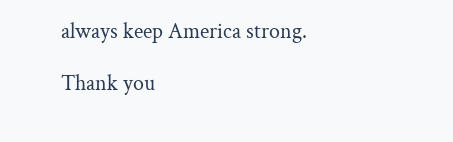always keep America strong.

Thank you